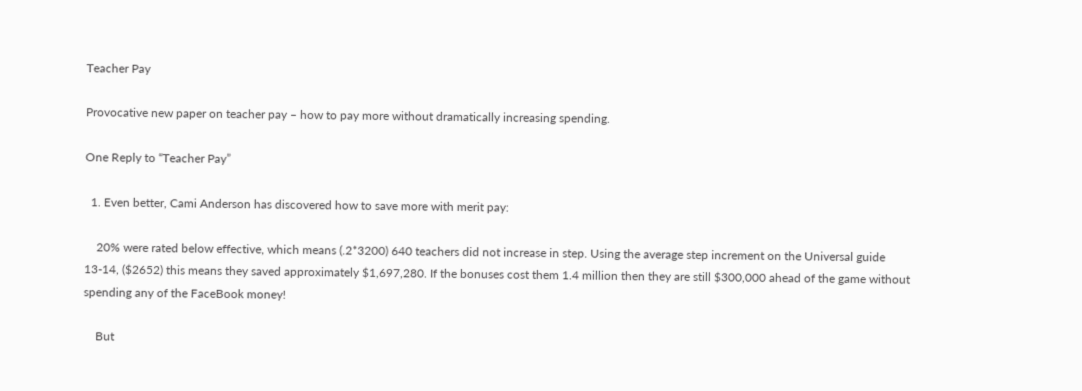Teacher Pay

Provocative new paper on teacher pay – how to pay more without dramatically increasing spending.

One Reply to “Teacher Pay”

  1. Even better, Cami Anderson has discovered how to save more with merit pay:

    20% were rated below effective, which means (.2*3200) 640 teachers did not increase in step. Using the average step increment on the Universal guide 13-14, ($2652) this means they saved approximately $1,697,280. If the bonuses cost them 1.4 million then they are still $300,000 ahead of the game without spending any of the FaceBook money!

    But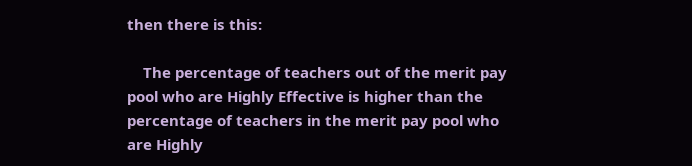then there is this:

    The percentage of teachers out of the merit pay pool who are Highly Effective is higher than the percentage of teachers in the merit pay pool who are Highly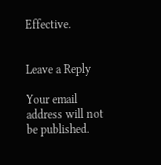Effective.


Leave a Reply

Your email address will not be published.